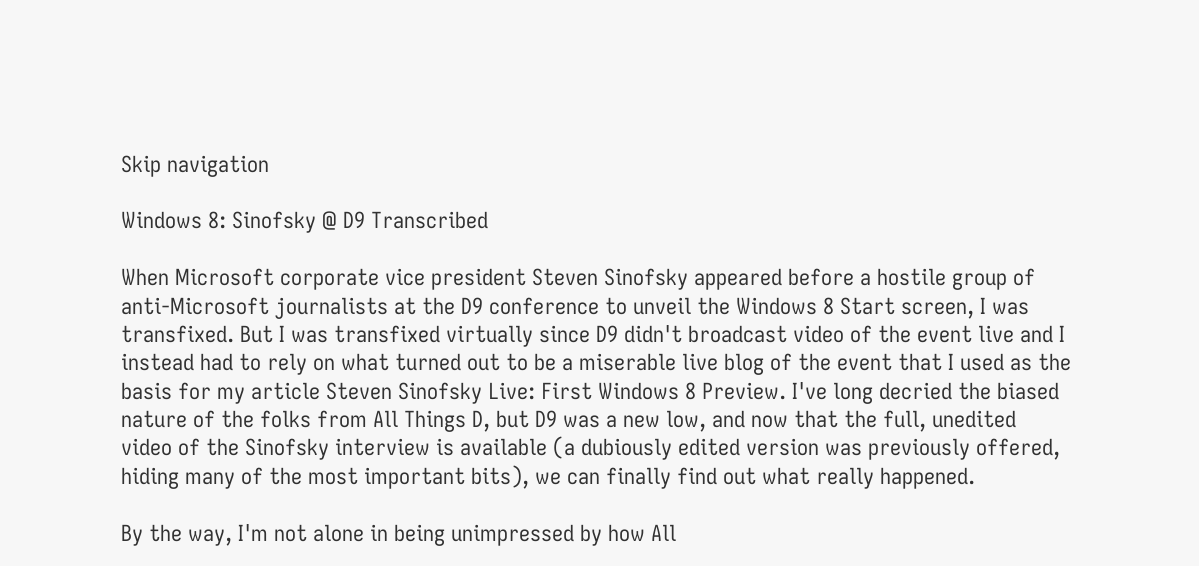Skip navigation

Windows 8: Sinofsky @ D9 Transcribed

When Microsoft corporate vice president Steven Sinofsky appeared before a hostile group of anti-Microsoft journalists at the D9 conference to unveil the Windows 8 Start screen, I was transfixed. But I was transfixed virtually since D9 didn't broadcast video of the event live and I instead had to rely on what turned out to be a miserable live blog of the event that I used as the basis for my article Steven Sinofsky Live: First Windows 8 Preview. I've long decried the biased nature of the folks from All Things D, but D9 was a new low, and now that the full, unedited video of the Sinofsky interview is available (a dubiously edited version was previously offered, hiding many of the most important bits), we can finally find out what really happened.

By the way, I'm not alone in being unimpressed by how All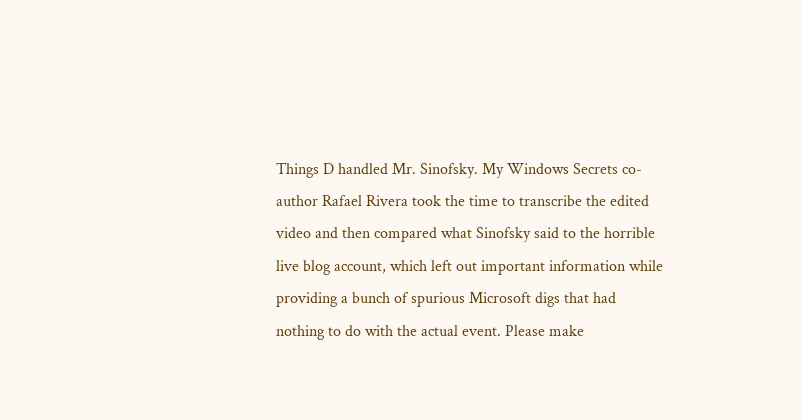Things D handled Mr. Sinofsky. My Windows Secrets co-author Rafael Rivera took the time to transcribe the edited video and then compared what Sinofsky said to the horrible live blog account, which left out important information while providing a bunch of spurious Microsoft digs that had nothing to do with the actual event. Please make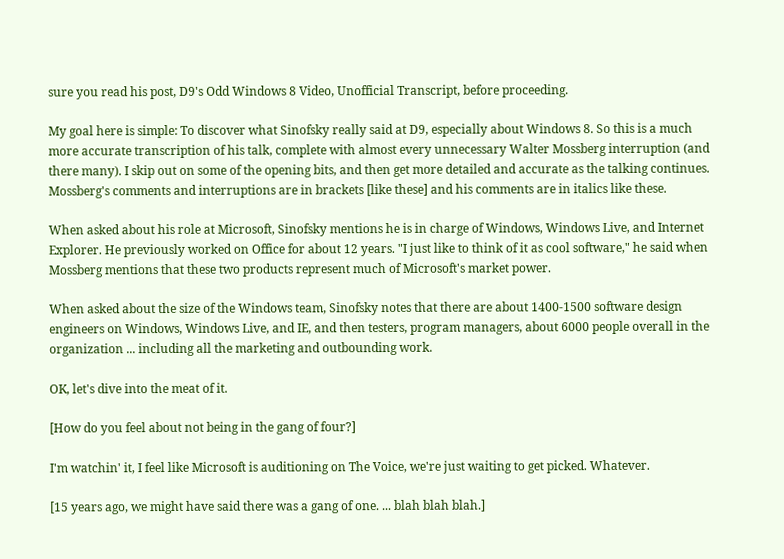sure you read his post, D9's Odd Windows 8 Video, Unofficial Transcript, before proceeding.

My goal here is simple: To discover what Sinofsky really said at D9, especially about Windows 8. So this is a much more accurate transcription of his talk, complete with almost every unnecessary Walter Mossberg interruption (and there many). I skip out on some of the opening bits, and then get more detailed and accurate as the talking continues. Mossberg's comments and interruptions are in brackets [like these] and his comments are in italics like these.

When asked about his role at Microsoft, Sinofsky mentions he is in charge of Windows, Windows Live, and Internet Explorer. He previously worked on Office for about 12 years. "I just like to think of it as cool software," he said when Mossberg mentions that these two products represent much of Microsoft's market power.

When asked about the size of the Windows team, Sinofsky notes that there are about 1400-1500 software design engineers on Windows, Windows Live, and IE, and then testers, program managers, about 6000 people overall in the organization ... including all the marketing and outbounding work.

OK, let's dive into the meat of it.

[How do you feel about not being in the gang of four?]

I'm watchin' it, I feel like Microsoft is auditioning on The Voice, we're just waiting to get picked. Whatever.

[15 years ago, we might have said there was a gang of one. ... blah blah blah.]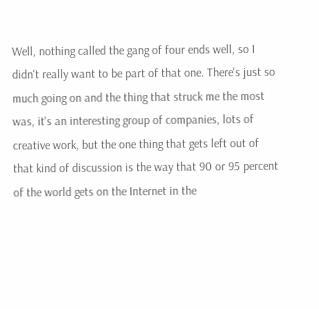Well, nothing called the gang of four ends well, so I didn't really want to be part of that one. There's just so much going on and the thing that struck me the most was, it's an interesting group of companies, lots of creative work, but the one thing that gets left out of that kind of discussion is the way that 90 or 95 percent of the world gets on the Internet in the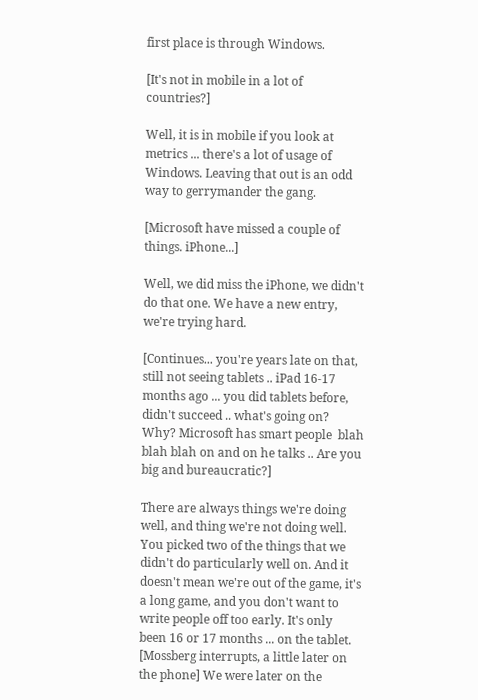first place is through Windows.

[It's not in mobile in a lot of countries?]

Well, it is in mobile if you look at metrics ... there's a lot of usage of Windows. Leaving that out is an odd way to gerrymander the gang.

[Microsoft have missed a couple of things. iPhone...]

Well, we did miss the iPhone, we didn't do that one. We have a new entry, we're trying hard.

[Continues... you're years late on that, still not seeing tablets .. iPad 16-17 months ago ... you did tablets before, didn't succeed .. what's going on? Why? Microsoft has smart people  blah blah blah on and on he talks .. Are you big and bureaucratic?]

There are always things we're doing well, and thing we're not doing well. You picked two of the things that we didn't do particularly well on. And it doesn't mean we're out of the game, it's a long game, and you don't want to write people off too early. It's only been 16 or 17 months ... on the tablet. [Mossberg interrupts, a little later on the phone] We were later on the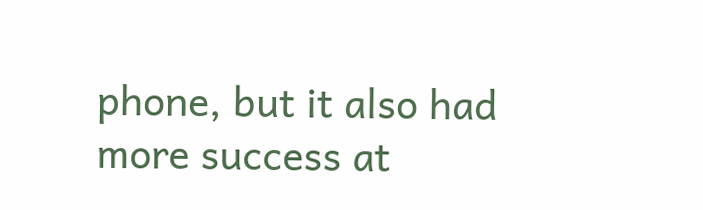phone, but it also had more success at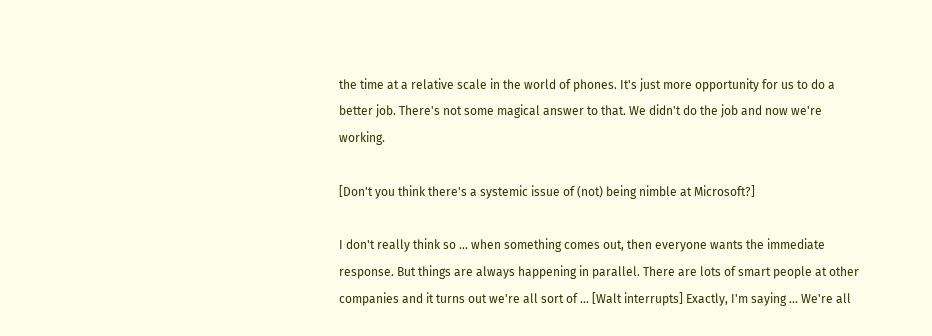the time at a relative scale in the world of phones. It's just more opportunity for us to do a better job. There's not some magical answer to that. We didn't do the job and now we're working.

[Don't you think there's a systemic issue of (not) being nimble at Microsoft?]

I don't really think so ... when something comes out, then everyone wants the immediate response. But things are always happening in parallel. There are lots of smart people at other companies and it turns out we're all sort of ... [Walt interrupts] Exactly, I'm saying ... We're all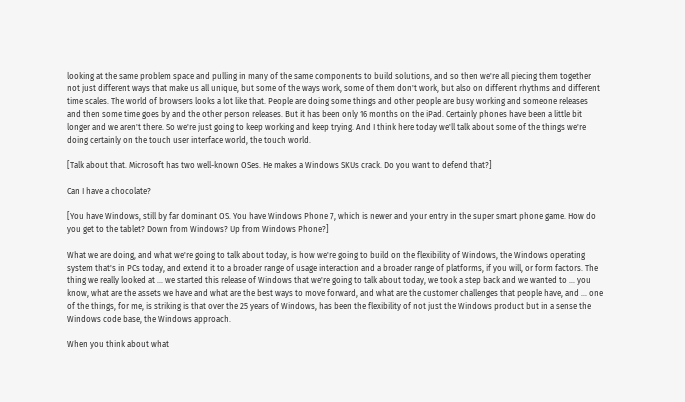looking at the same problem space and pulling in many of the same components to build solutions, and so then we're all piecing them together not just different ways that make us all unique, but some of the ways work, some of them don't work, but also on different rhythms and different time scales. The world of browsers looks a lot like that. People are doing some things and other people are busy working and someone releases and then some time goes by and the other person releases. But it has been only 16 months on the iPad. Certainly phones have been a little bit longer and we aren't there. So we're just going to keep working and keep trying. And I think here today we'll talk about some of the things we're doing certainly on the touch user interface world, the touch world.

[Talk about that. Microsoft has two well-known OSes. He makes a Windows SKUs crack. Do you want to defend that?]

Can I have a chocolate?

[You have Windows, still by far dominant OS. You have Windows Phone 7, which is newer and your entry in the super smart phone game. How do you get to the tablet? Down from Windows? Up from Windows Phone?]

What we are doing, and what we're going to talk about today, is how we're going to build on the flexibility of Windows, the Windows operating system that's in PCs today, and extend it to a broader range of usage interaction and a broader range of platforms, if you will, or form factors. The thing we really looked at ... we started this release of Windows that we're going to talk about today, we took a step back and we wanted to ... you know, what are the assets we have and what are the best ways to move forward, and what are the customer challenges that people have, and ... one of the things, for me, is striking is that over the 25 years of Windows, has been the flexibility of not just the Windows product but in a sense the Windows code base, the Windows approach.

When you think about what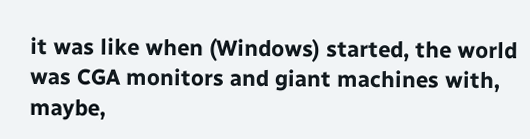it was like when (Windows) started, the world was CGA monitors and giant machines with, maybe,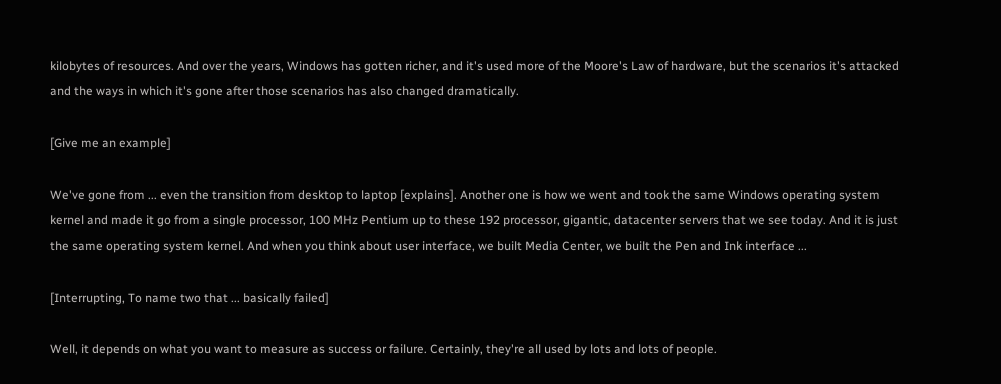kilobytes of resources. And over the years, Windows has gotten richer, and it's used more of the Moore's Law of hardware, but the scenarios it's attacked and the ways in which it's gone after those scenarios has also changed dramatically.

[Give me an example]

We've gone from ... even the transition from desktop to laptop [explains]. Another one is how we went and took the same Windows operating system kernel and made it go from a single processor, 100 MHz Pentium up to these 192 processor, gigantic, datacenter servers that we see today. And it is just the same operating system kernel. And when you think about user interface, we built Media Center, we built the Pen and Ink interface ...

[Interrupting, To name two that ... basically failed]

Well, it depends on what you want to measure as success or failure. Certainly, they're all used by lots and lots of people.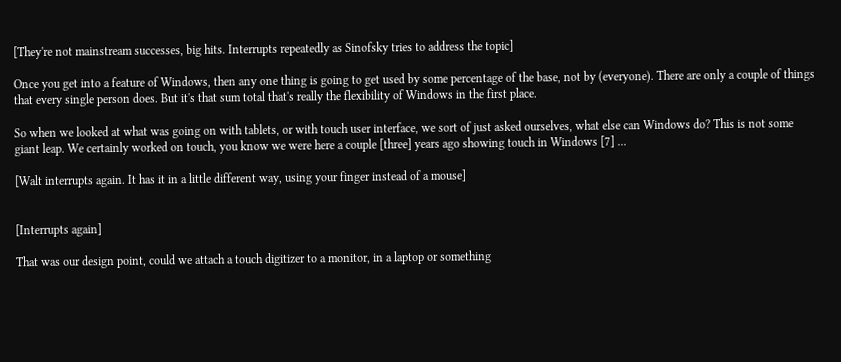[They're not mainstream successes, big hits. Interrupts repeatedly as Sinofsky tries to address the topic]

Once you get into a feature of Windows, then any one thing is going to get used by some percentage of the base, not by (everyone). There are only a couple of things that every single person does. But it's that sum total that's really the flexibility of Windows in the first place.

So when we looked at what was going on with tablets, or with touch user interface, we sort of just asked ourselves, what else can Windows do? This is not some giant leap. We certainly worked on touch, you know we were here a couple [three] years ago showing touch in Windows [7] ...

[Walt interrupts again. It has it in a little different way, using your finger instead of a mouse]


[Interrupts again]

That was our design point, could we attach a touch digitizer to a monitor, in a laptop or something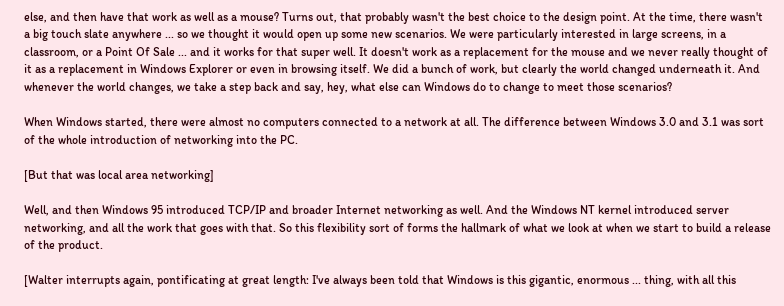else, and then have that work as well as a mouse? Turns out, that probably wasn't the best choice to the design point. At the time, there wasn't a big touch slate anywhere ... so we thought it would open up some new scenarios. We were particularly interested in large screens, in a classroom, or a Point Of Sale ... and it works for that super well. It doesn't work as a replacement for the mouse and we never really thought of it as a replacement in Windows Explorer or even in browsing itself. We did a bunch of work, but clearly the world changed underneath it. And whenever the world changes, we take a step back and say, hey, what else can Windows do to change to meet those scenarios?

When Windows started, there were almost no computers connected to a network at all. The difference between Windows 3.0 and 3.1 was sort of the whole introduction of networking into the PC.

[But that was local area networking]

Well, and then Windows 95 introduced TCP/IP and broader Internet networking as well. And the Windows NT kernel introduced server networking, and all the work that goes with that. So this flexibility sort of forms the hallmark of what we look at when we start to build a release of the product.

[Walter interrupts again, pontificating at great length: I've always been told that Windows is this gigantic, enormous ... thing, with all this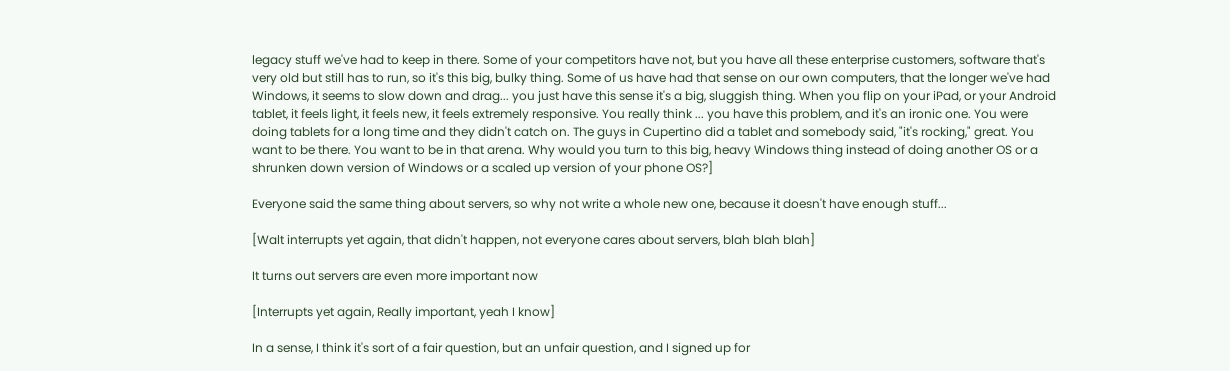legacy stuff we've had to keep in there. Some of your competitors have not, but you have all these enterprise customers, software that's very old but still has to run, so it's this big, bulky thing. Some of us have had that sense on our own computers, that the longer we've had Windows, it seems to slow down and drag... you just have this sense it's a big, sluggish thing. When you flip on your iPad, or your Android tablet, it feels light, it feels new, it feels extremely responsive. You really think ... you have this problem, and it's an ironic one. You were doing tablets for a long time and they didn't catch on. The guys in Cupertino did a tablet and somebody said, "it's rocking," great. You want to be there. You want to be in that arena. Why would you turn to this big, heavy Windows thing instead of doing another OS or a shrunken down version of Windows or a scaled up version of your phone OS?]

Everyone said the same thing about servers, so why not write a whole new one, because it doesn't have enough stuff...

[Walt interrupts yet again, that didn't happen, not everyone cares about servers, blah blah blah]

It turns out servers are even more important now

[Interrupts yet again, Really important, yeah I know]

In a sense, I think it's sort of a fair question, but an unfair question, and I signed up for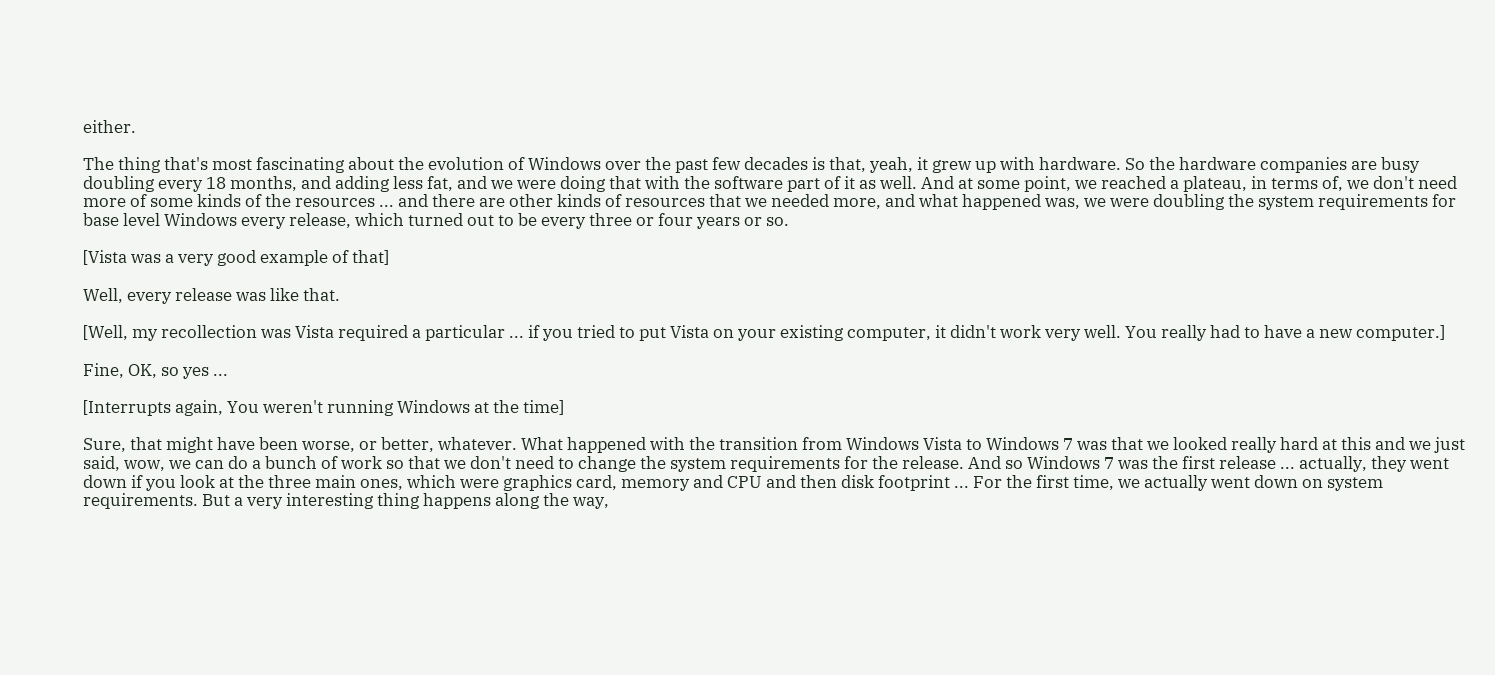either.

The thing that's most fascinating about the evolution of Windows over the past few decades is that, yeah, it grew up with hardware. So the hardware companies are busy doubling every 18 months, and adding less fat, and we were doing that with the software part of it as well. And at some point, we reached a plateau, in terms of, we don't need more of some kinds of the resources ... and there are other kinds of resources that we needed more, and what happened was, we were doubling the system requirements for base level Windows every release, which turned out to be every three or four years or so.

[Vista was a very good example of that]

Well, every release was like that.

[Well, my recollection was Vista required a particular ... if you tried to put Vista on your existing computer, it didn't work very well. You really had to have a new computer.]

Fine, OK, so yes ...

[Interrupts again, You weren't running Windows at the time]

Sure, that might have been worse, or better, whatever. What happened with the transition from Windows Vista to Windows 7 was that we looked really hard at this and we just said, wow, we can do a bunch of work so that we don't need to change the system requirements for the release. And so Windows 7 was the first release ... actually, they went down if you look at the three main ones, which were graphics card, memory and CPU and then disk footprint ... For the first time, we actually went down on system requirements. But a very interesting thing happens along the way,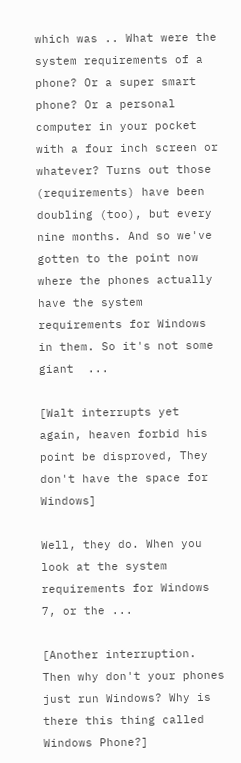which was .. What were the system requirements of a phone? Or a super smart phone? Or a personal computer in your pocket with a four inch screen or whatever? Turns out those (requirements) have been doubling (too), but every nine months. And so we've gotten to the point now where the phones actually have the system requirements for Windows in them. So it's not some giant  ...

[Walt interrupts yet again, heaven forbid his point be disproved, They don't have the space for Windows]

Well, they do. When you look at the system requirements for Windows 7, or the ...

[Another interruption. Then why don't your phones just run Windows? Why is there this thing called Windows Phone?]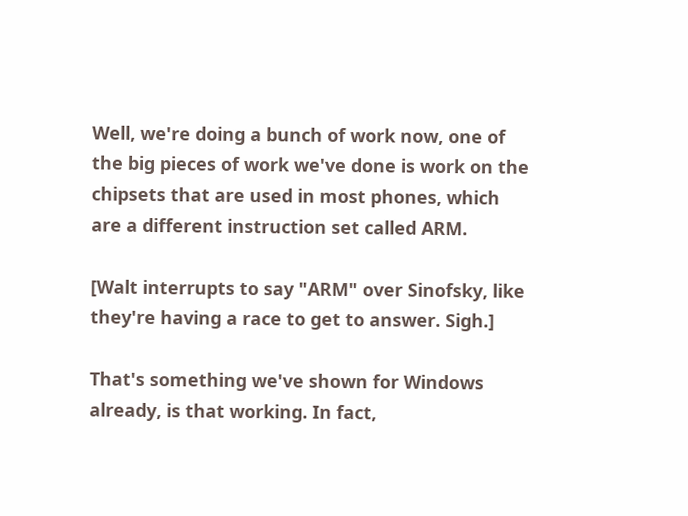Well, we're doing a bunch of work now, one of the big pieces of work we've done is work on the chipsets that are used in most phones, which are a different instruction set called ARM.

[Walt interrupts to say "ARM" over Sinofsky, like they're having a race to get to answer. Sigh.]

That's something we've shown for Windows already, is that working. In fact,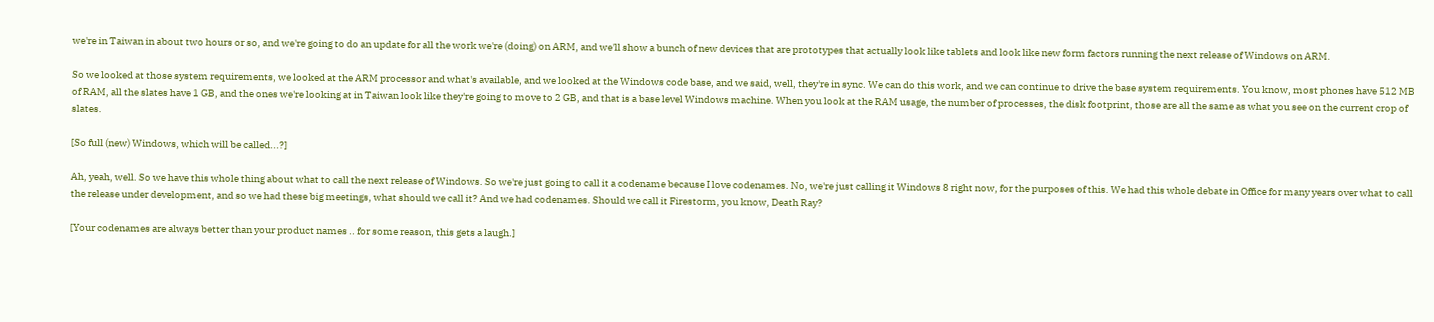we're in Taiwan in about two hours or so, and we're going to do an update for all the work we're (doing) on ARM, and we'll show a bunch of new devices that are prototypes that actually look like tablets and look like new form factors running the next release of Windows on ARM.

So we looked at those system requirements, we looked at the ARM processor and what's available, and we looked at the Windows code base, and we said, well, they're in sync. We can do this work, and we can continue to drive the base system requirements. You know, most phones have 512 MB of RAM, all the slates have 1 GB, and the ones we're looking at in Taiwan look like they're going to move to 2 GB, and that is a base level Windows machine. When you look at the RAM usage, the number of processes, the disk footprint, those are all the same as what you see on the current crop of slates.

[So full (new) Windows, which will be called...?]

Ah, yeah, well. So we have this whole thing about what to call the next release of Windows. So we're just going to call it a codename because I love codenames. No, we're just calling it Windows 8 right now, for the purposes of this. We had this whole debate in Office for many years over what to call the release under development, and so we had these big meetings, what should we call it? And we had codenames. Should we call it Firestorm, you know, Death Ray?

[Your codenames are always better than your product names .. for some reason, this gets a laugh.]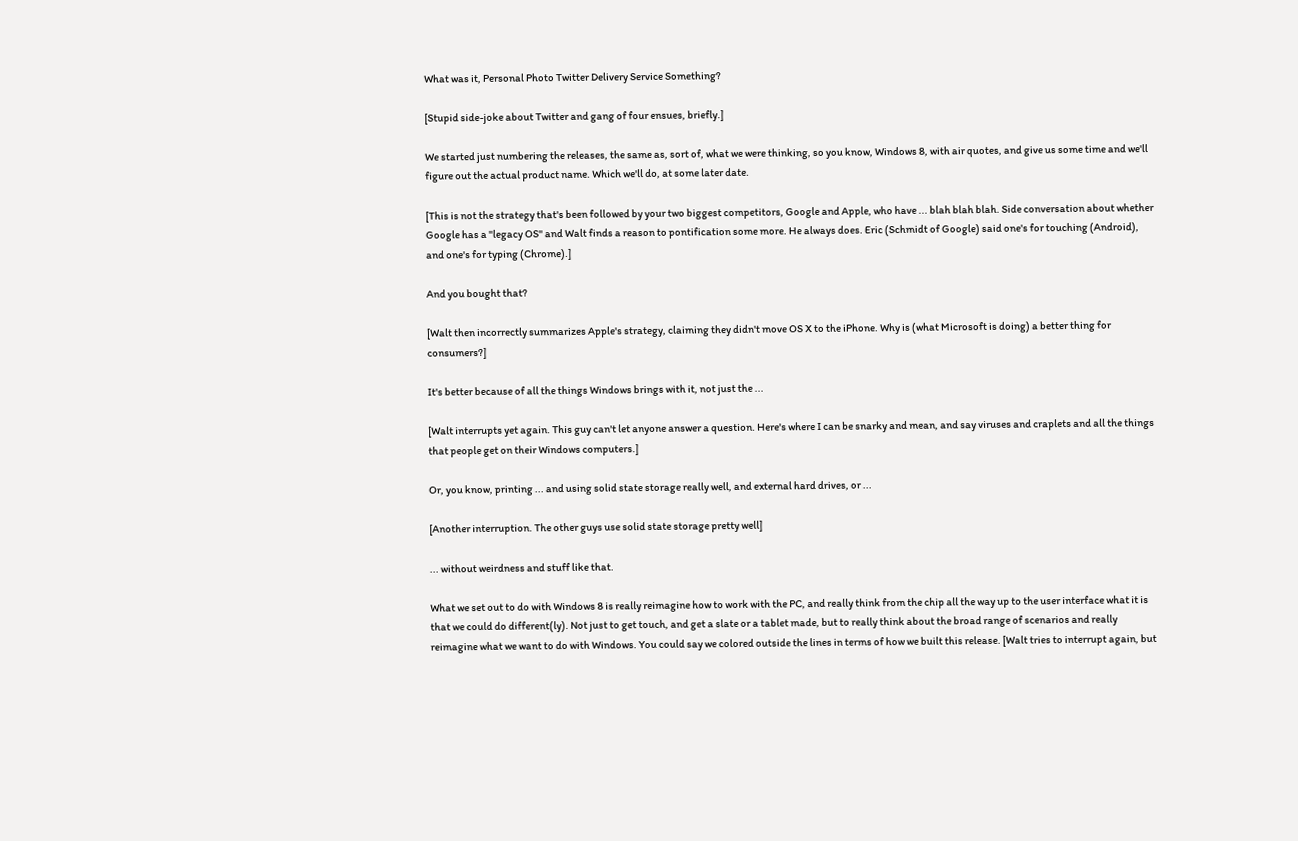What was it, Personal Photo Twitter Delivery Service Something?

[Stupid side-joke about Twitter and gang of four ensues, briefly.]

We started just numbering the releases, the same as, sort of, what we were thinking, so you know, Windows 8, with air quotes, and give us some time and we'll figure out the actual product name. Which we'll do, at some later date.

[This is not the strategy that's been followed by your two biggest competitors, Google and Apple, who have ... blah blah blah. Side conversation about whether Google has a "legacy OS" and Walt finds a reason to pontification some more. He always does. Eric (Schmidt of Google) said one's for touching (Android), and one's for typing (Chrome).]

And you bought that?

[Walt then incorrectly summarizes Apple's strategy, claiming they didn't move OS X to the iPhone. Why is (what Microsoft is doing) a better thing for consumers?]

It's better because of all the things Windows brings with it, not just the ...

[Walt interrupts yet again. This guy can't let anyone answer a question. Here's where I can be snarky and mean, and say viruses and craplets and all the things that people get on their Windows computers.]

Or, you know, printing ... and using solid state storage really well, and external hard drives, or ...

[Another interruption. The other guys use solid state storage pretty well]

... without weirdness and stuff like that.

What we set out to do with Windows 8 is really reimagine how to work with the PC, and really think from the chip all the way up to the user interface what it is that we could do different(ly). Not just to get touch, and get a slate or a tablet made, but to really think about the broad range of scenarios and really reimagine what we want to do with Windows. You could say we colored outside the lines in terms of how we built this release. [Walt tries to interrupt again, but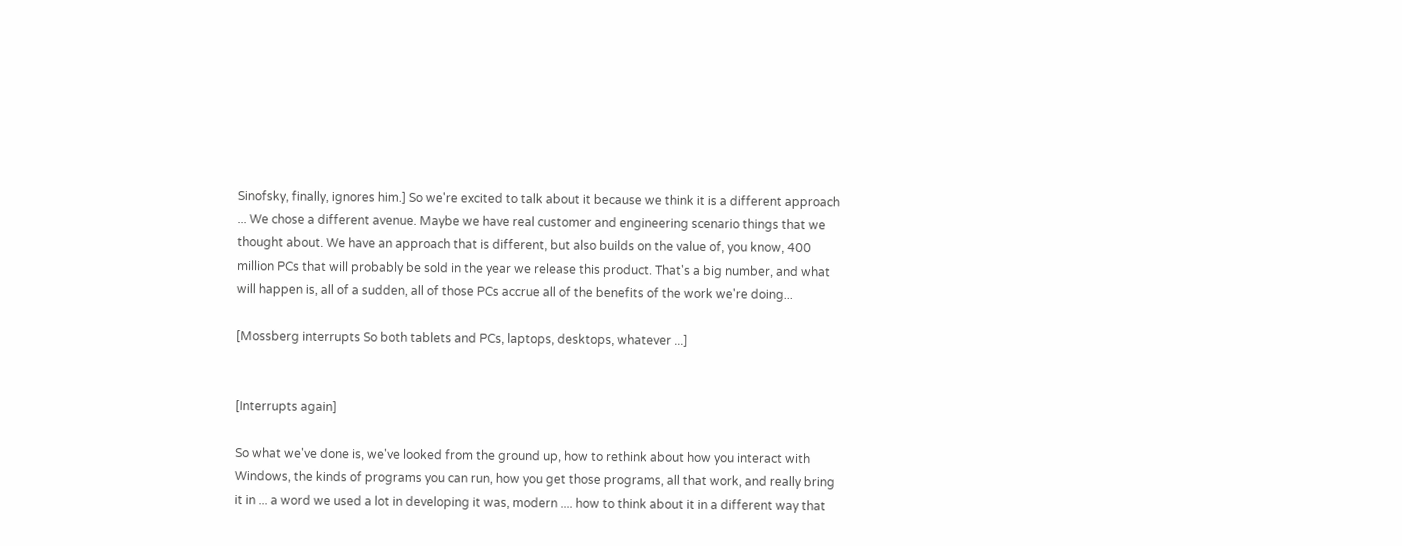Sinofsky, finally, ignores him.] So we're excited to talk about it because we think it is a different approach ... We chose a different avenue. Maybe we have real customer and engineering scenario things that we thought about. We have an approach that is different, but also builds on the value of, you know, 400 million PCs that will probably be sold in the year we release this product. That's a big number, and what will happen is, all of a sudden, all of those PCs accrue all of the benefits of the work we're doing...

[Mossberg interrupts So both tablets and PCs, laptops, desktops, whatever ...]


[Interrupts again]

So what we've done is, we've looked from the ground up, how to rethink about how you interact with Windows, the kinds of programs you can run, how you get those programs, all that work, and really bring it in ... a word we used a lot in developing it was, modern .... how to think about it in a different way that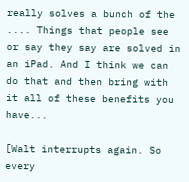really solves a bunch of the .... Things that people see or say they say are solved in an iPad. And I think we can do that and then bring with it all of these benefits you have...

[Walt interrupts again. So every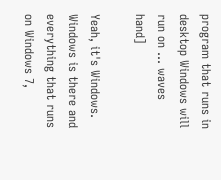program that runs in desktop Windows will run on ... waves hand]

Yeah, it's Windows. Windows is there and everything that runs on Windows 7,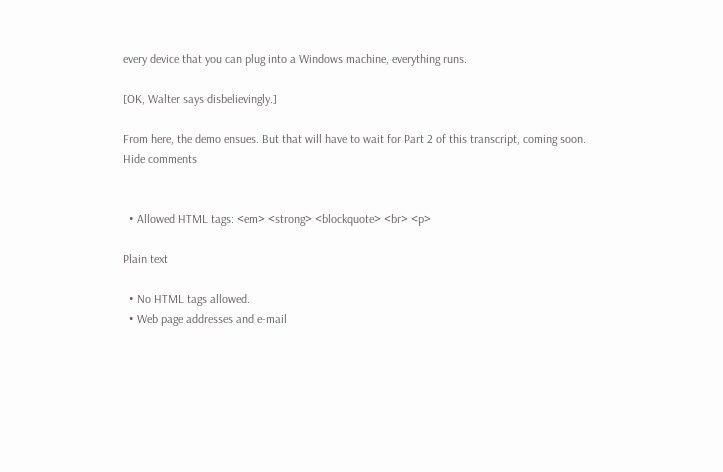every device that you can plug into a Windows machine, everything runs.

[OK, Walter says disbelievingly.]

From here, the demo ensues. But that will have to wait for Part 2 of this transcript, coming soon.
Hide comments


  • Allowed HTML tags: <em> <strong> <blockquote> <br> <p>

Plain text

  • No HTML tags allowed.
  • Web page addresses and e-mail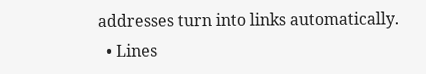addresses turn into links automatically.
  • Lines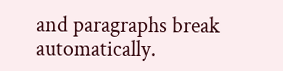and paragraphs break automatically.